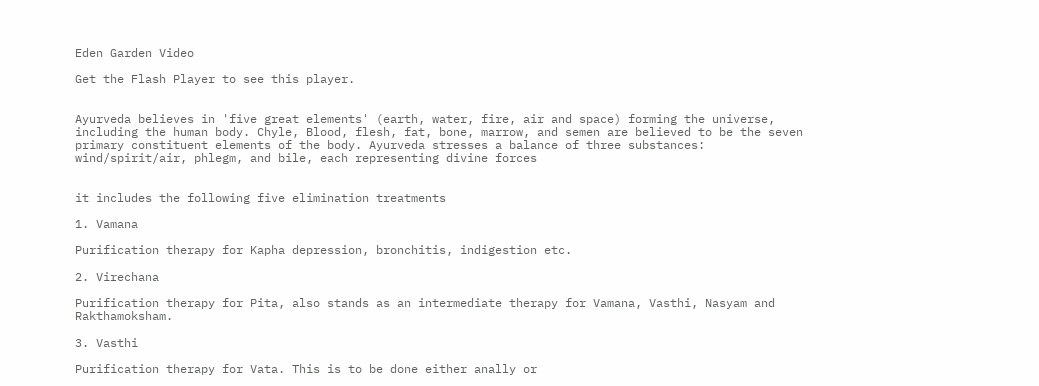Eden Garden Video

Get the Flash Player to see this player.


Ayurveda believes in 'five great elements' (earth, water, fire, air and space) forming the universe, including the human body. Chyle, Blood, flesh, fat, bone, marrow, and semen are believed to be the seven primary constituent elements of the body. Ayurveda stresses a balance of three substances: wind/spirit/air, phlegm, and bile, each representing divine forces


it includes the following five elimination treatments

1. Vamana

Purification therapy for Kapha depression, bronchitis, indigestion etc.

2. Virechana

Purification therapy for Pita, also stands as an intermediate therapy for Vamana, Vasthi, Nasyam and Rakthamoksham.

3. Vasthi

Purification therapy for Vata. This is to be done either anally or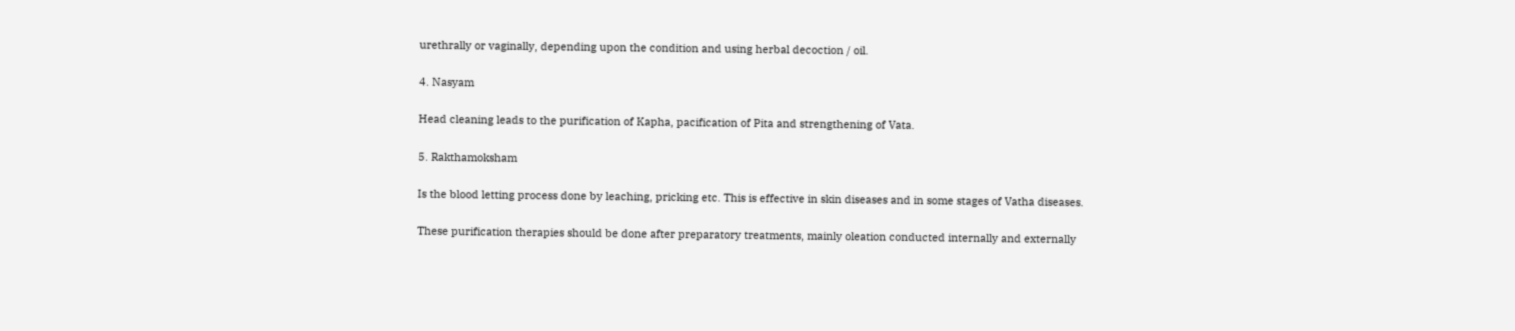urethrally or vaginally, depending upon the condition and using herbal decoction / oil.

4. Nasyam

Head cleaning leads to the purification of Kapha, pacification of Pita and strengthening of Vata.

5. Rakthamoksham

Is the blood letting process done by leaching, pricking etc. This is effective in skin diseases and in some stages of Vatha diseases.

These purification therapies should be done after preparatory treatments, mainly oleation conducted internally and externally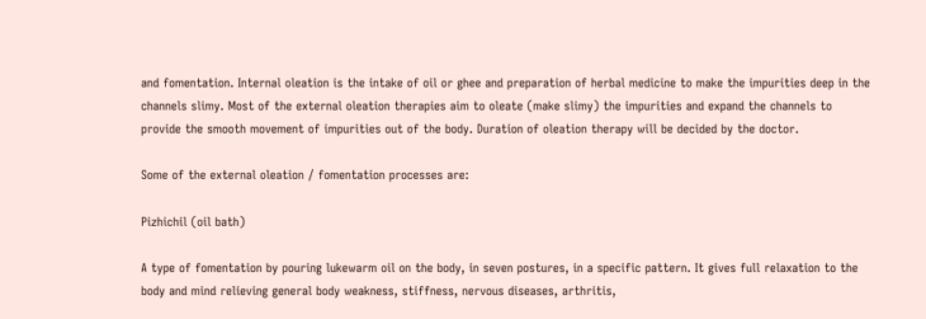and fomentation. Internal oleation is the intake of oil or ghee and preparation of herbal medicine to make the impurities deep in the channels slimy. Most of the external oleation therapies aim to oleate (make slimy) the impurities and expand the channels to provide the smooth movement of impurities out of the body. Duration of oleation therapy will be decided by the doctor.

Some of the external oleation / fomentation processes are:

Pizhichil (oil bath)

A type of fomentation by pouring lukewarm oil on the body, in seven postures, in a specific pattern. It gives full relaxation to the body and mind relieving general body weakness, stiffness, nervous diseases, arthritis,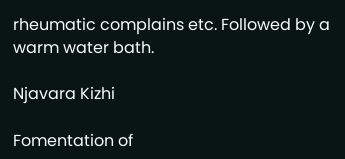rheumatic complains etc. Followed by a warm water bath.

Njavara Kizhi

Fomentation of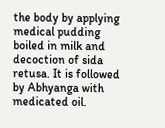the body by applying medical pudding boiled in milk and decoction of sida retusa. It is followed by Abhyanga with medicated oil.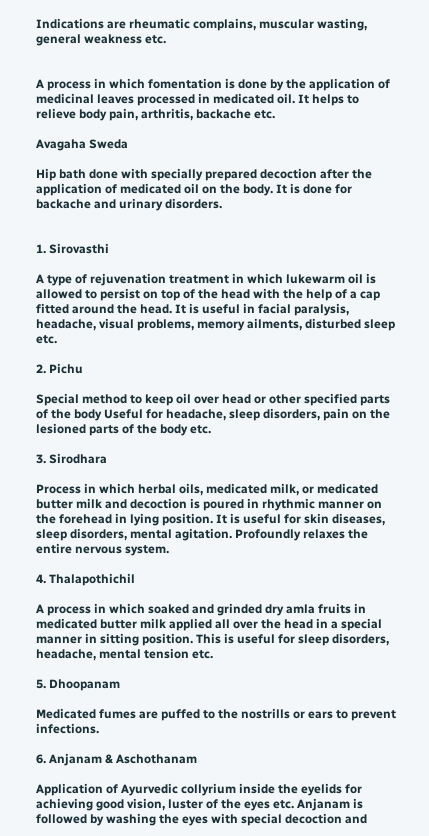Indications are rheumatic complains, muscular wasting, general weakness etc.


A process in which fomentation is done by the application of medicinal leaves processed in medicated oil. It helps to relieve body pain, arthritis, backache etc.

Avagaha Sweda

Hip bath done with specially prepared decoction after the application of medicated oil on the body. It is done for backache and urinary disorders.


1. Sirovasthi

A type of rejuvenation treatment in which lukewarm oil is allowed to persist on top of the head with the help of a cap fitted around the head. It is useful in facial paralysis, headache, visual problems, memory ailments, disturbed sleep etc.

2. Pichu

Special method to keep oil over head or other specified parts of the body Useful for headache, sleep disorders, pain on the lesioned parts of the body etc.

3. Sirodhara

Process in which herbal oils, medicated milk, or medicated butter milk and decoction is poured in rhythmic manner on the forehead in lying position. It is useful for skin diseases, sleep disorders, mental agitation. Profoundly relaxes the entire nervous system.

4. Thalapothichil

A process in which soaked and grinded dry amla fruits in medicated butter milk applied all over the head in a special manner in sitting position. This is useful for sleep disorders, headache, mental tension etc.

5. Dhoopanam

Medicated fumes are puffed to the nostrills or ears to prevent infections.

6. Anjanam & Aschothanam

Application of Ayurvedic collyrium inside the eyelids for achieving good vision, luster of the eyes etc. Anjanam is followed by washing the eyes with special decoction and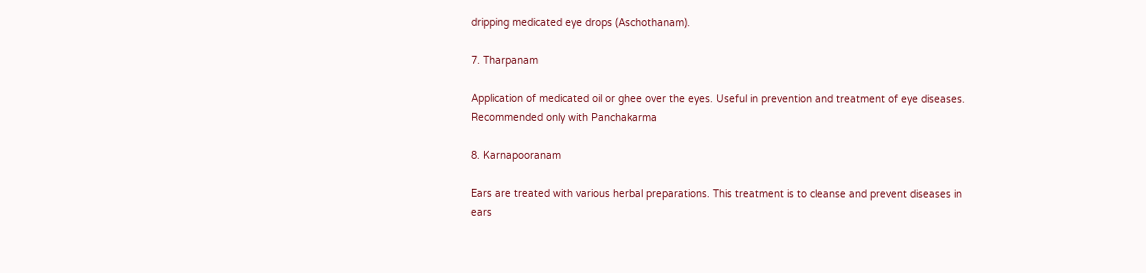dripping medicated eye drops (Aschothanam).

7. Tharpanam

Application of medicated oil or ghee over the eyes. Useful in prevention and treatment of eye diseases. Recommended only with Panchakarma

8. Karnapooranam

Ears are treated with various herbal preparations. This treatment is to cleanse and prevent diseases in ears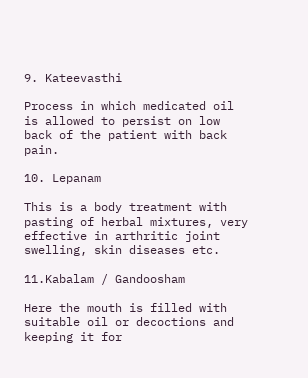9. Kateevasthi

Process in which medicated oil is allowed to persist on low back of the patient with back pain.

10. Lepanam

This is a body treatment with pasting of herbal mixtures, very effective in arthritic joint swelling, skin diseases etc.

11.Kabalam / Gandoosham

Here the mouth is filled with suitable oil or decoctions and keeping it for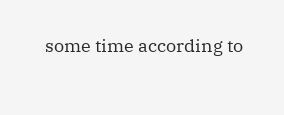some time according to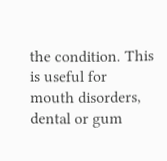the condition. This is useful for mouth disorders, dental or gum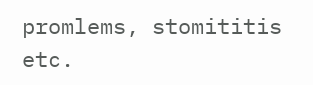promlems, stomititis etc.